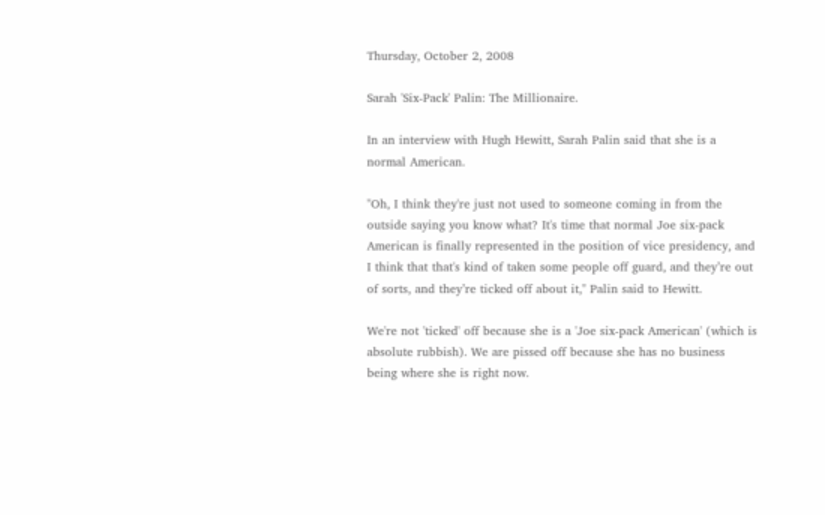Thursday, October 2, 2008

Sarah 'Six-Pack' Palin: The Millionaire.

In an interview with Hugh Hewitt, Sarah Palin said that she is a normal American.

"Oh, I think they're just not used to someone coming in from the outside saying you know what? It's time that normal Joe six-pack American is finally represented in the position of vice presidency, and I think that that's kind of taken some people off guard, and they’re out of sorts, and they’re ticked off about it," Palin said to Hewitt.

We're not 'ticked' off because she is a 'Joe six-pack American' (which is absolute rubbish). We are pissed off because she has no business being where she is right now.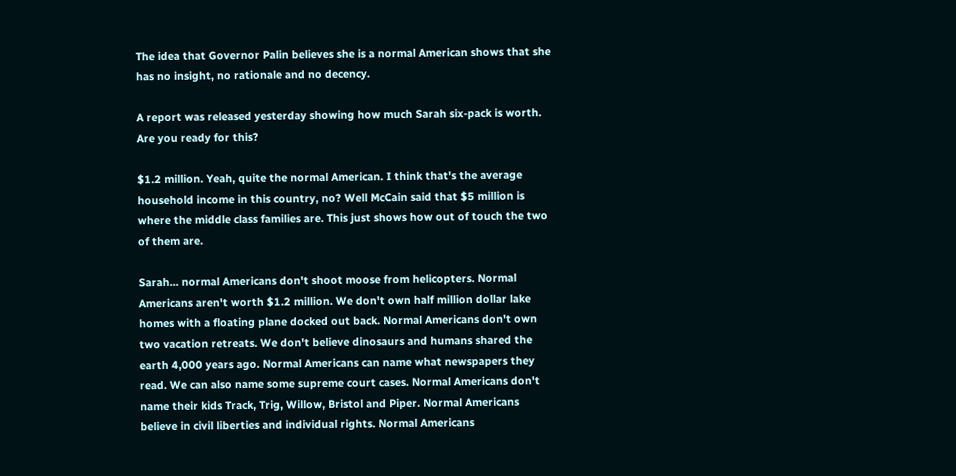The idea that Governor Palin believes she is a normal American shows that she has no insight, no rationale and no decency.

A report was released yesterday showing how much Sarah six-pack is worth. Are you ready for this?

$1.2 million. Yeah, quite the normal American. I think that's the average household income in this country, no? Well McCain said that $5 million is where the middle class families are. This just shows how out of touch the two of them are.

Sarah... normal Americans don't shoot moose from helicopters. Normal Americans aren't worth $1.2 million. We don't own half million dollar lake homes with a floating plane docked out back. Normal Americans don't own two vacation retreats. We don't believe dinosaurs and humans shared the earth 4,000 years ago. Normal Americans can name what newspapers they read. We can also name some supreme court cases. Normal Americans don't name their kids Track, Trig, Willow, Bristol and Piper. Normal Americans believe in civil liberties and individual rights. Normal Americans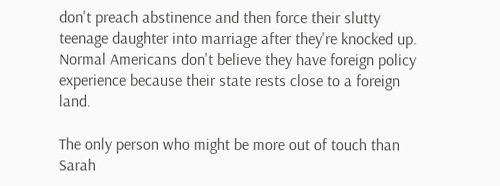don't preach abstinence and then force their slutty teenage daughter into marriage after they're knocked up. Normal Americans don't believe they have foreign policy experience because their state rests close to a foreign land.

The only person who might be more out of touch than Sarah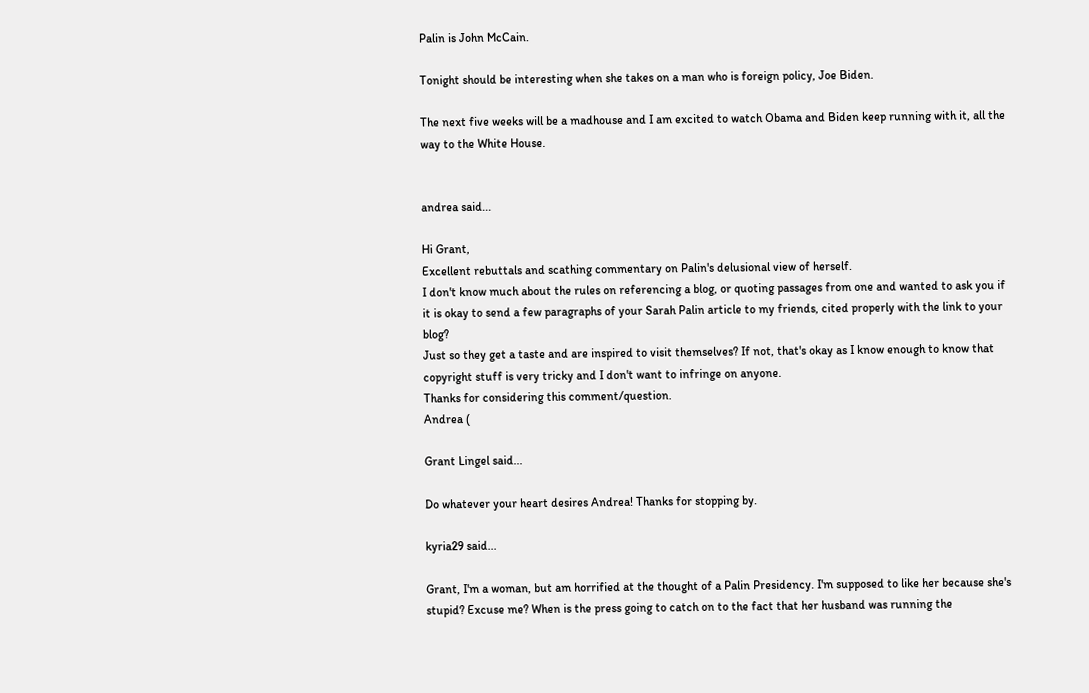Palin is John McCain.

Tonight should be interesting when she takes on a man who is foreign policy, Joe Biden.

The next five weeks will be a madhouse and I am excited to watch Obama and Biden keep running with it, all the way to the White House.


andrea said...

Hi Grant,
Excellent rebuttals and scathing commentary on Palin's delusional view of herself.
I don't know much about the rules on referencing a blog, or quoting passages from one and wanted to ask you if it is okay to send a few paragraphs of your Sarah Palin article to my friends, cited properly with the link to your blog?
Just so they get a taste and are inspired to visit themselves? If not, that's okay as I know enough to know that copyright stuff is very tricky and I don't want to infringe on anyone.
Thanks for considering this comment/question.
Andrea (

Grant Lingel said...

Do whatever your heart desires Andrea! Thanks for stopping by.

kyria29 said...

Grant, I'm a woman, but am horrified at the thought of a Palin Presidency. I'm supposed to like her because she's stupid? Excuse me? When is the press going to catch on to the fact that her husband was running the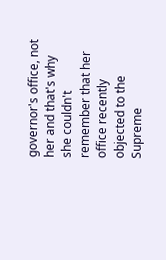governor's office, not her and that's why she couldn't remember that her office recently objected to the Supreme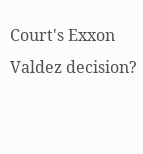Court's Exxon Valdez decision?